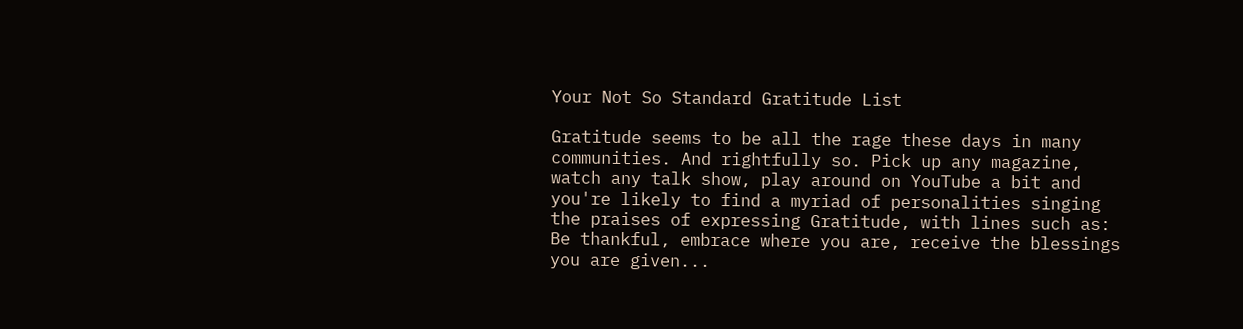Your Not So Standard Gratitude List

Gratitude seems to be all the rage these days in many communities. And rightfully so. Pick up any magazine, watch any talk show, play around on YouTube a bit and you're likely to find a myriad of personalities singing the praises of expressing Gratitude, with lines such as: Be thankful, embrace where you are, receive the blessings you are given...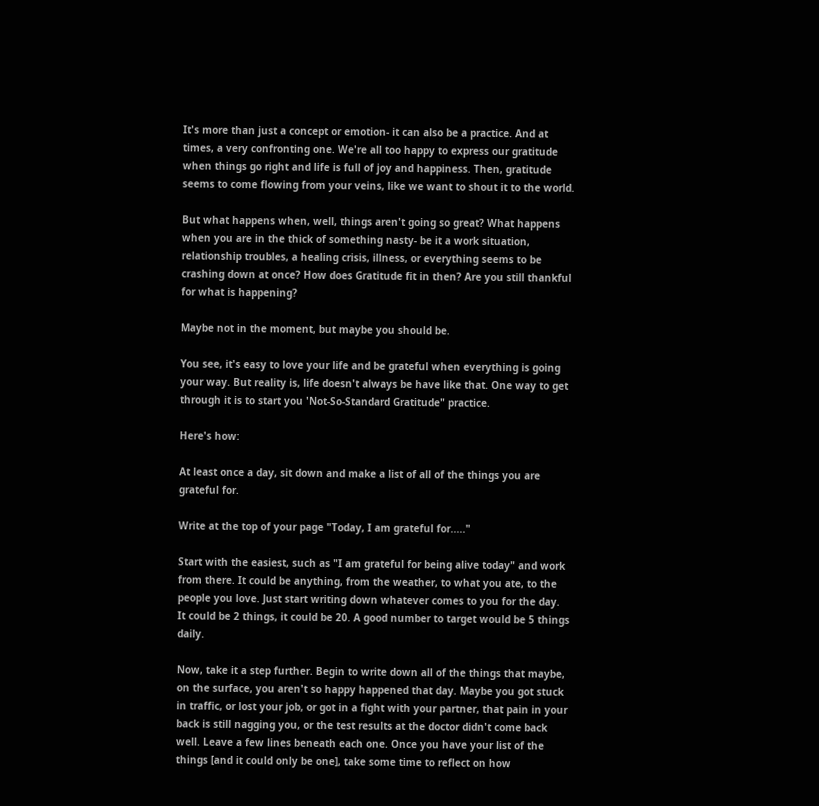It's more than just a concept or emotion- it can also be a practice. And at times, a very confronting one. We're all too happy to express our gratitude when things go right and life is full of joy and happiness. Then, gratitude seems to come flowing from your veins, like we want to shout it to the world.

But what happens when, well, things aren't going so great? What happens when you are in the thick of something nasty- be it a work situation, relationship troubles, a healing crisis, illness, or everything seems to be crashing down at once? How does Gratitude fit in then? Are you still thankful for what is happening?

Maybe not in the moment, but maybe you should be.

You see, it's easy to love your life and be grateful when everything is going your way. But reality is, life doesn't always be have like that. One way to get through it is to start you 'Not-So-Standard Gratitude" practice.

Here's how:

At least once a day, sit down and make a list of all of the things you are grateful for.

Write at the top of your page "Today, I am grateful for....."

Start with the easiest, such as "I am grateful for being alive today" and work from there. It could be anything, from the weather, to what you ate, to the people you love. Just start writing down whatever comes to you for the day. It could be 2 things, it could be 20. A good number to target would be 5 things daily.

Now, take it a step further. Begin to write down all of the things that maybe, on the surface, you aren't so happy happened that day. Maybe you got stuck in traffic, or lost your job, or got in a fight with your partner, that pain in your back is still nagging you, or the test results at the doctor didn't come back well. Leave a few lines beneath each one. Once you have your list of the things [and it could only be one], take some time to reflect on how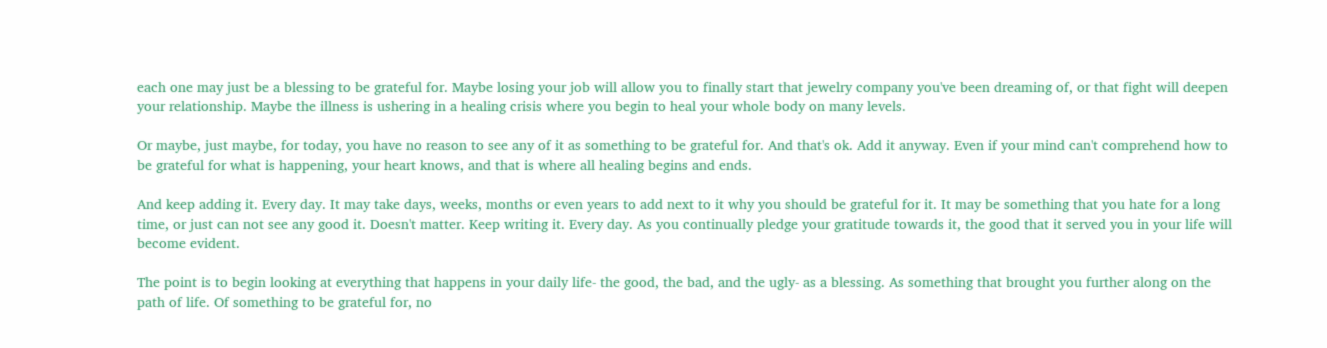each one may just be a blessing to be grateful for. Maybe losing your job will allow you to finally start that jewelry company you've been dreaming of, or that fight will deepen your relationship. Maybe the illness is ushering in a healing crisis where you begin to heal your whole body on many levels.

Or maybe, just maybe, for today, you have no reason to see any of it as something to be grateful for. And that's ok. Add it anyway. Even if your mind can't comprehend how to be grateful for what is happening, your heart knows, and that is where all healing begins and ends.

And keep adding it. Every day. It may take days, weeks, months or even years to add next to it why you should be grateful for it. It may be something that you hate for a long time, or just can not see any good it. Doesn't matter. Keep writing it. Every day. As you continually pledge your gratitude towards it, the good that it served you in your life will become evident.

The point is to begin looking at everything that happens in your daily life- the good, the bad, and the ugly- as a blessing. As something that brought you further along on the path of life. Of something to be grateful for, no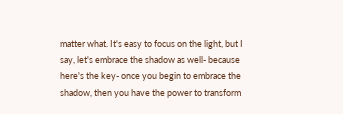matter what. It's easy to focus on the light, but I say, let's embrace the shadow as well- because here's the key- once you begin to embrace the shadow, then you have the power to transform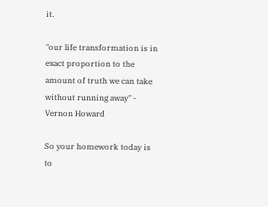it.

"our life transformation is in exact proportion to the amount of truth we can take without running away" - Vernon Howard

So your homework today is to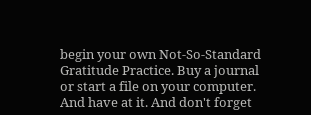begin your own Not-So-Standard Gratitude Practice. Buy a journal or start a file on your computer. And have at it. And don't forget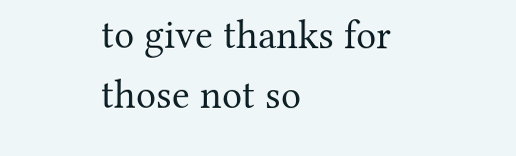to give thanks for those not so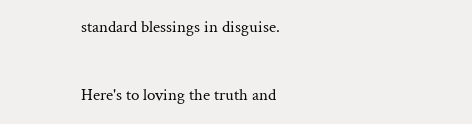standard blessings in disguise.

Here's to loving the truth and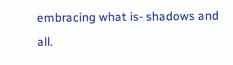embracing what is- shadows and all.